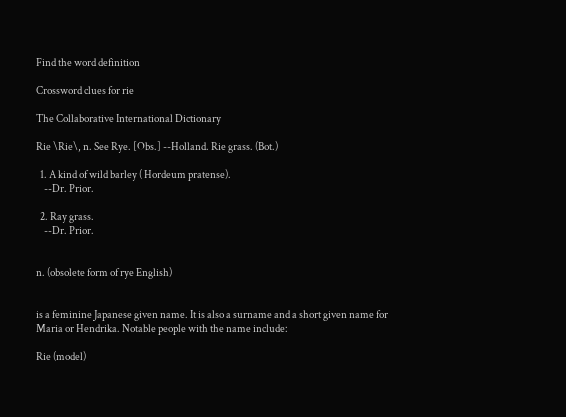Find the word definition

Crossword clues for rie

The Collaborative International Dictionary

Rie \Rie\, n. See Rye. [Obs.] --Holland. Rie grass. (Bot.)

  1. A kind of wild barley ( Hordeum pratense).
    --Dr. Prior.

  2. Ray grass.
    --Dr. Prior.


n. (obsolete form of rye English)


is a feminine Japanese given name. It is also a surname and a short given name for Maria or Hendrika. Notable people with the name include:

Rie (model)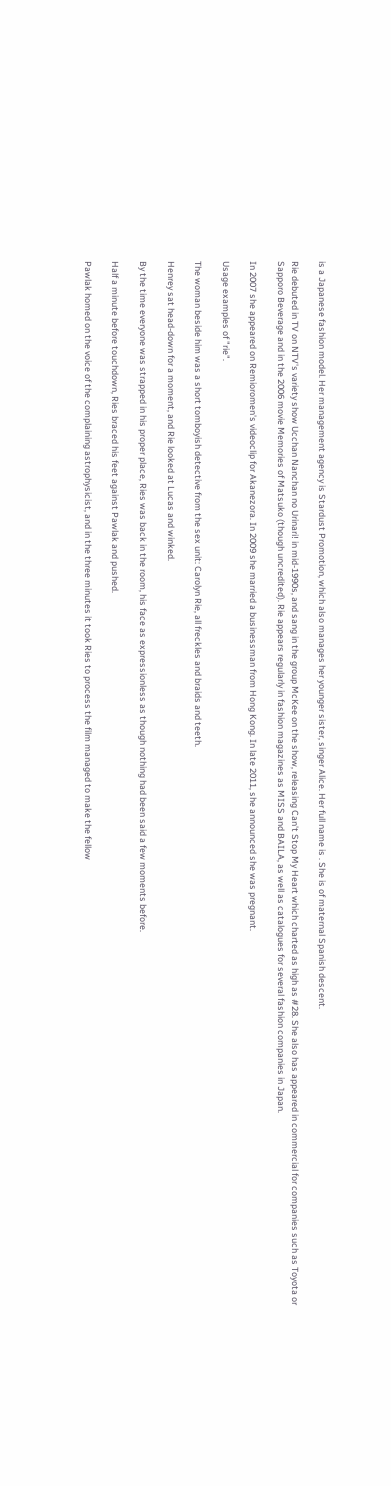is a Japanese fashion model. Her management agency is Stardust Promotion, which also manages her younger sister, singer Alice. Her full name is . She is of maternal Spanish descent.

Rie debuted in TV on NTV's variety show Ucchan Nanchan no Urinari! in mid-1990s, and sang in the group McKee on the show, releasing Can't Stop My Heart which charted as high as #28. She also has appeared in commercial for companies such as Toyota or Sapporo Beverage and in the 2006 movie Memories of Matsuko (though uncredited). Rie appears regularly in fashion magazines as MISS and BAILA, as well as catalogues for several fashion companies in Japan.

In 2007 she appeared on Remioromen's videoclip for Akanezora. In 2009 she married a businessman from Hong Kong. In late 2011, she announced she was pregnant.

Usage examples of "rie".

The woman beside him was a short tomboyish detective from the sex unit: Carolyn Rie, all freckles and braids and teeth.

Henrey sat head-down for a moment, and Rie looked at Lucas and winked.

By the time everyone was strapped in his proper place, Ries was back in the room, his face as expressionless as though nothing had been said a few moments before.

Half a minute before touchdown, Ries braced his feet against Pawlak and pushed.

Pawlak homed on the voice of the complaining astrophysicist, and in the three minutes it took Ries to process the film managed to make the fellow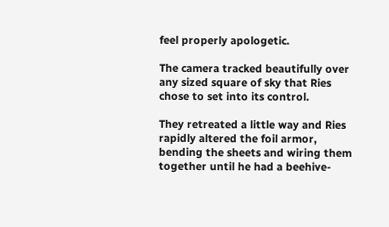feel properly apologetic.

The camera tracked beautifully over any sized square of sky that Ries chose to set into its control.

They retreated a little way and Ries rapidly altered the foil armor, bending the sheets and wiring them together until he had a beehive-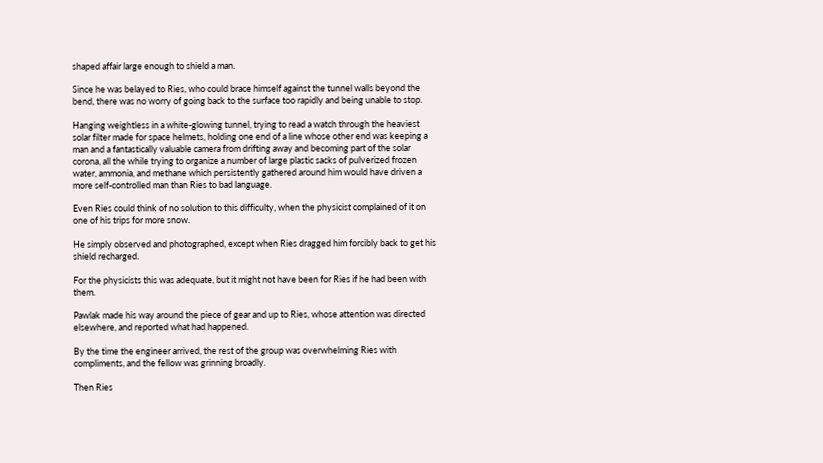shaped affair large enough to shield a man.

Since he was belayed to Ries, who could brace himself against the tunnel walls beyond the bend, there was no worry of going back to the surface too rapidly and being unable to stop.

Hanging weightless in a white-glowing tunnel, trying to read a watch through the heaviest solar filter made for space helmets, holding one end of a line whose other end was keeping a man and a fantastically valuable camera from drifting away and becoming part of the solar corona, all the while trying to organize a number of large plastic sacks of pulverized frozen water, ammonia, and methane which persistently gathered around him would have driven a more self-controlled man than Ries to bad language.

Even Ries could think of no solution to this difficulty, when the physicist complained of it on one of his trips for more snow.

He simply observed and photographed, except when Ries dragged him forcibly back to get his shield recharged.

For the physicists this was adequate, but it might not have been for Ries if he had been with them.

Pawlak made his way around the piece of gear and up to Ries, whose attention was directed elsewhere, and reported what had happened.

By the time the engineer arrived, the rest of the group was overwhelming Ries with compliments, and the fellow was grinning broadly.

Then Ries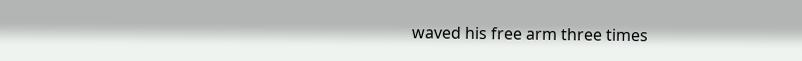waved his free arm three times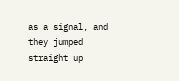as a signal, and they jumped straight up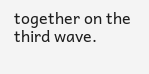together on the third wave.